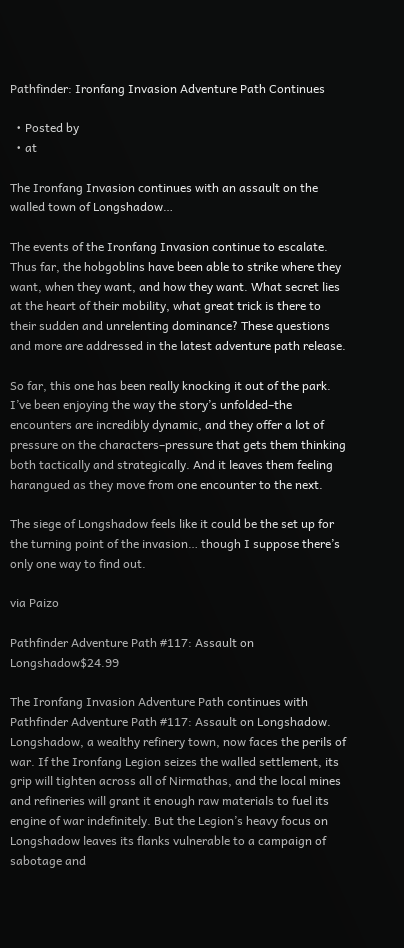Pathfinder: Ironfang Invasion Adventure Path Continues

  • Posted by
  • at

The Ironfang Invasion continues with an assault on the walled town of Longshadow…

The events of the Ironfang Invasion continue to escalate. Thus far, the hobgoblins have been able to strike where they want, when they want, and how they want. What secret lies at the heart of their mobility, what great trick is there to their sudden and unrelenting dominance? These questions and more are addressed in the latest adventure path release.

So far, this one has been really knocking it out of the park. I’ve been enjoying the way the story’s unfolded–the encounters are incredibly dynamic, and they offer a lot of pressure on the characters–pressure that gets them thinking both tactically and strategically. And it leaves them feeling harangued as they move from one encounter to the next.

The siege of Longshadow feels like it could be the set up for the turning point of the invasion… though I suppose there’s only one way to find out.

via Paizo

Pathfinder Adventure Path #117: Assault on Longshadow$24.99

The Ironfang Invasion Adventure Path continues with Pathfinder Adventure Path #117: Assault on Longshadow. Longshadow, a wealthy refinery town, now faces the perils of war. If the Ironfang Legion seizes the walled settlement, its grip will tighten across all of Nirmathas, and the local mines and refineries will grant it enough raw materials to fuel its engine of war indefinitely. But the Legion’s heavy focus on Longshadow leaves its flanks vulnerable to a campaign of sabotage and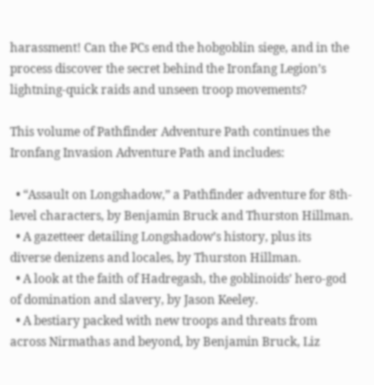harassment! Can the PCs end the hobgoblin siege, and in the process discover the secret behind the Ironfang Legion’s lightning-quick raids and unseen troop movements?

This volume of Pathfinder Adventure Path continues the Ironfang Invasion Adventure Path and includes:

  • “Assault on Longshadow,” a Pathfinder adventure for 8th-level characters, by Benjamin Bruck and Thurston Hillman.
  • A gazetteer detailing Longshadow’s history, plus its diverse denizens and locales, by Thurston Hillman.
  • A look at the faith of Hadregash, the goblinoids’ hero-god of domination and slavery, by Jason Keeley.
  • A bestiary packed with new troops and threats from across Nirmathas and beyond, by Benjamin Bruck, Liz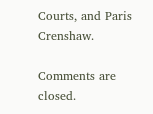Courts, and Paris Crenshaw.

Comments are closed.